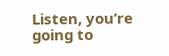Listen, you’re going to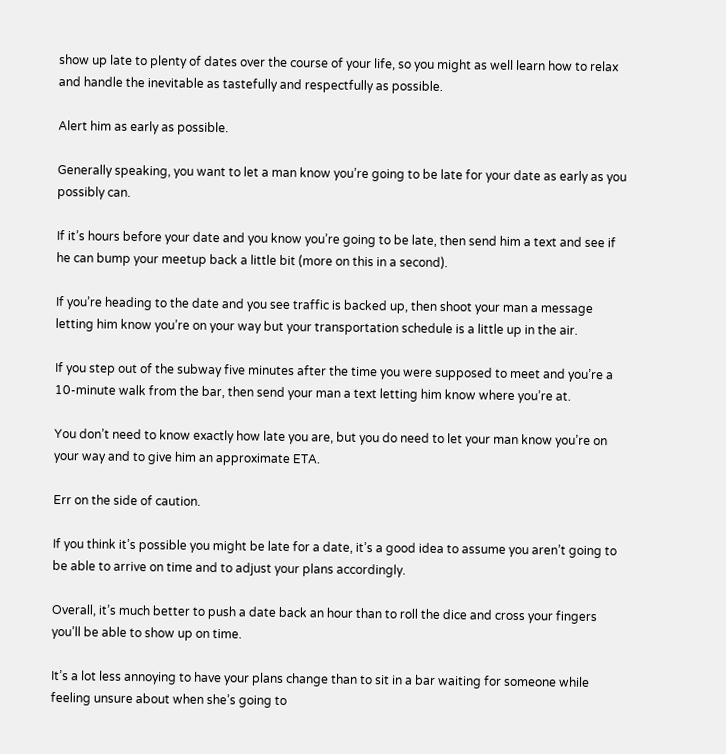show up late to plenty of dates over the course of your life, so you might as well learn how to relax and handle the inevitable as tastefully and respectfully as possible.

Alert him as early as possible.

Generally speaking, you want to let a man know you’re going to be late for your date as early as you possibly can.

If it’s hours before your date and you know you’re going to be late, then send him a text and see if he can bump your meetup back a little bit (more on this in a second).

If you’re heading to the date and you see traffic is backed up, then shoot your man a message letting him know you’re on your way but your transportation schedule is a little up in the air.

If you step out of the subway five minutes after the time you were supposed to meet and you’re a 10-minute walk from the bar, then send your man a text letting him know where you’re at.

You don’t need to know exactly how late you are, but you do need to let your man know you’re on your way and to give him an approximate ETA.

Err on the side of caution.

If you think it’s possible you might be late for a date, it’s a good idea to assume you aren’t going to be able to arrive on time and to adjust your plans accordingly.

Overall, it’s much better to push a date back an hour than to roll the dice and cross your fingers you’ll be able to show up on time.

It’s a lot less annoying to have your plans change than to sit in a bar waiting for someone while feeling unsure about when she’s going to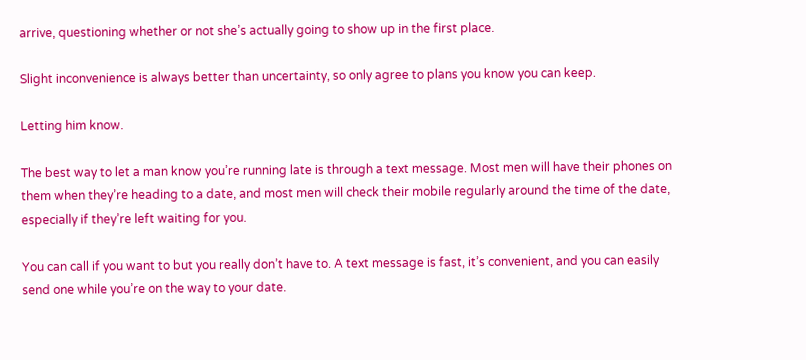arrive, questioning whether or not she’s actually going to show up in the first place.

Slight inconvenience is always better than uncertainty, so only agree to plans you know you can keep.

Letting him know.

The best way to let a man know you’re running late is through a text message. Most men will have their phones on them when they’re heading to a date, and most men will check their mobile regularly around the time of the date, especially if they’re left waiting for you.

You can call if you want to but you really don’t have to. A text message is fast, it’s convenient, and you can easily send one while you’re on the way to your date.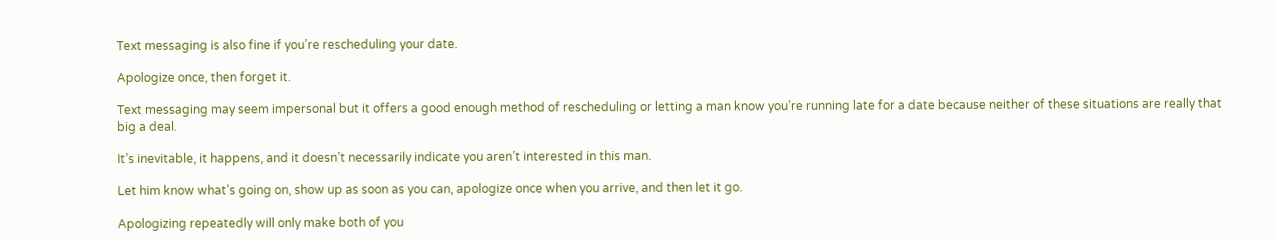Text messaging is also fine if you’re rescheduling your date.

Apologize once, then forget it.

Text messaging may seem impersonal but it offers a good enough method of rescheduling or letting a man know you’re running late for a date because neither of these situations are really that big a deal.

It’s inevitable, it happens, and it doesn’t necessarily indicate you aren’t interested in this man.

Let him know what’s going on, show up as soon as you can, apologize once when you arrive, and then let it go.

Apologizing repeatedly will only make both of you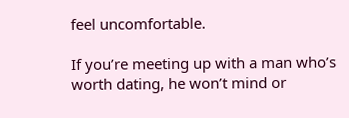feel uncomfortable.

If you’re meeting up with a man who’s worth dating, he won’t mind or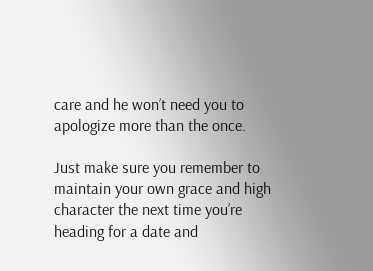care and he won’t need you to apologize more than the once.

Just make sure you remember to maintain your own grace and high character the next time you’re heading for a date and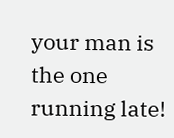your man is the one running late!